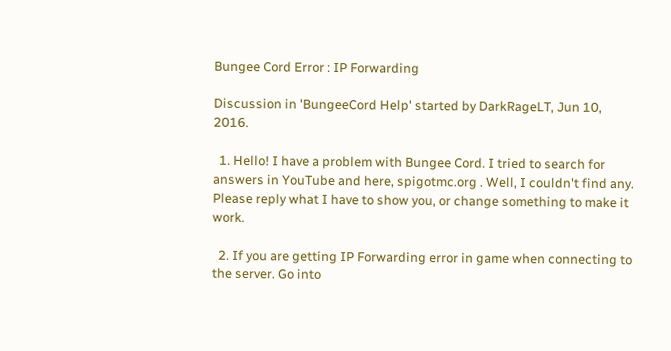Bungee Cord Error : IP Forwarding

Discussion in 'BungeeCord Help' started by DarkRageLT, Jun 10, 2016.

  1. Hello! I have a problem with Bungee Cord. I tried to search for answers in YouTube and here, spigotmc.org . Well, I couldn't find any. Please reply what I have to show you, or change something to make it work.

  2. If you are getting IP Forwarding error in game when connecting to the server. Go into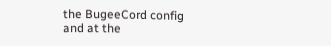the BugeeCord config and at the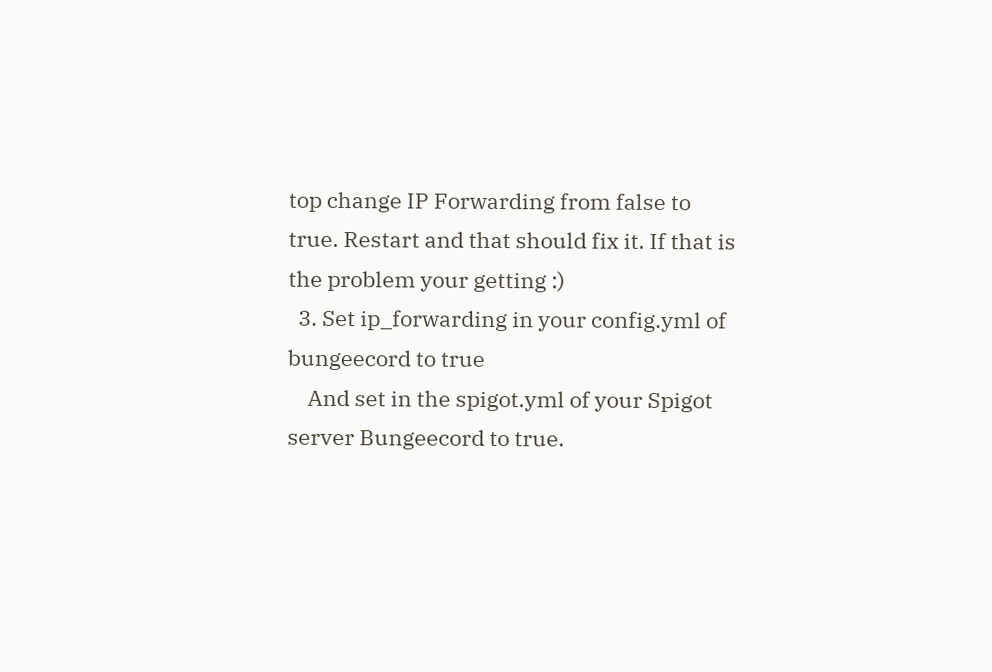top change IP Forwarding from false to true. Restart and that should fix it. If that is the problem your getting :)
  3. Set ip_forwarding in your config.yml of bungeecord to true
    And set in the spigot.yml of your Spigot server Bungeecord to true.